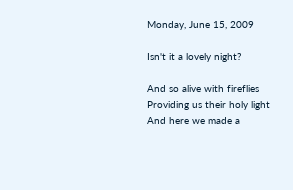Monday, June 15, 2009

Isn't it a lovely night?

And so alive with fireflies
Providing us their holy light
And here we made a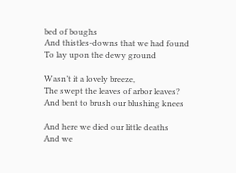bed of boughs
And thistles-downs that we had found
To lay upon the dewy ground

Wasn’t it a lovely breeze,
The swept the leaves of arbor leaves?
And bent to brush our blushing knees

And here we died our little deaths
And we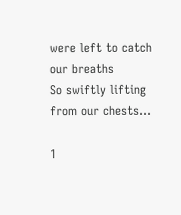were left to catch our breaths
So swiftly lifting from our chests...

1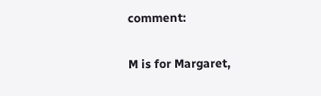comment:

M is for Margaret,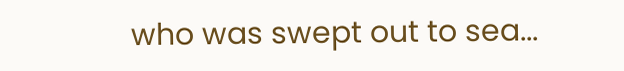who was swept out to sea...